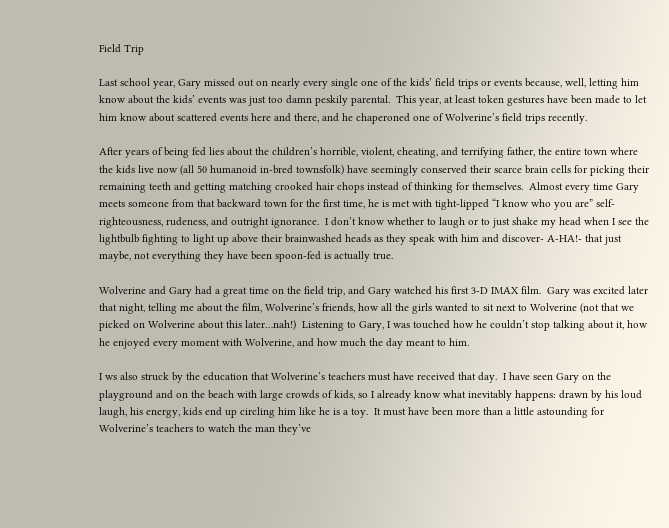Field Trip

Last school year, Gary missed out on nearly every single one of the kids’ field trips or events because, well, letting him know about the kids’ events was just too damn peskily parental.  This year, at least token gestures have been made to let him know about scattered events here and there, and he chaperoned one of Wolverine’s field trips recently.

After years of being fed lies about the children’s horrible, violent, cheating, and terrifying father, the entire town where the kids live now (all 50 humanoid in-bred townsfolk) have seemingly conserved their scarce brain cells for picking their remaining teeth and getting matching crooked hair chops instead of thinking for themselves.  Almost every time Gary meets someone from that backward town for the first time, he is met with tight-lipped “I know who you are” self-righteousness, rudeness, and outright ignorance.  I don’t know whether to laugh or to just shake my head when I see the lightbulb fighting to light up above their brainwashed heads as they speak with him and discover- A-HA!- that just maybe, not everything they have been spoon-fed is actually true.

Wolverine and Gary had a great time on the field trip, and Gary watched his first 3-D IMAX film.  Gary was excited later that night, telling me about the film, Wolverine’s friends, how all the girls wanted to sit next to Wolverine (not that we picked on Wolverine about this later…nah!)  Listening to Gary, I was touched how he couldn’t stop talking about it, how he enjoyed every moment with Wolverine, and how much the day meant to him.

I ws also struck by the education that Wolverine’s teachers must have received that day.  I have seen Gary on the playground and on the beach with large crowds of kids, so I already know what inevitably happens: drawn by his loud laugh, his energy, kids end up circling him like he is a toy.  It must have been more than a little astounding for Wolverine’s teachers to watch the man they’ve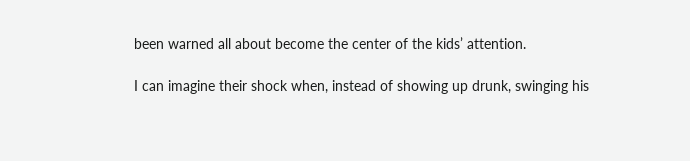been warned all about become the center of the kids’ attention.

I can imagine their shock when, instead of showing up drunk, swinging his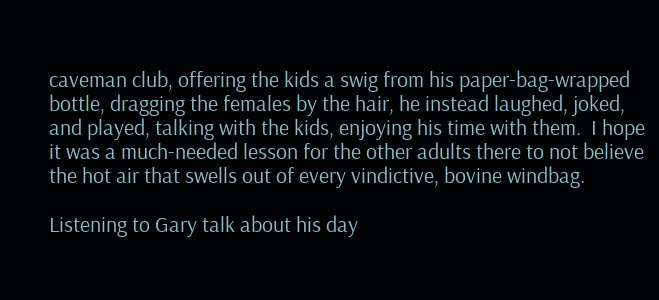caveman club, offering the kids a swig from his paper-bag-wrapped bottle, dragging the females by the hair, he instead laughed, joked, and played, talking with the kids, enjoying his time with them.  I hope it was a much-needed lesson for the other adults there to not believe the hot air that swells out of every vindictive, bovine windbag.

Listening to Gary talk about his day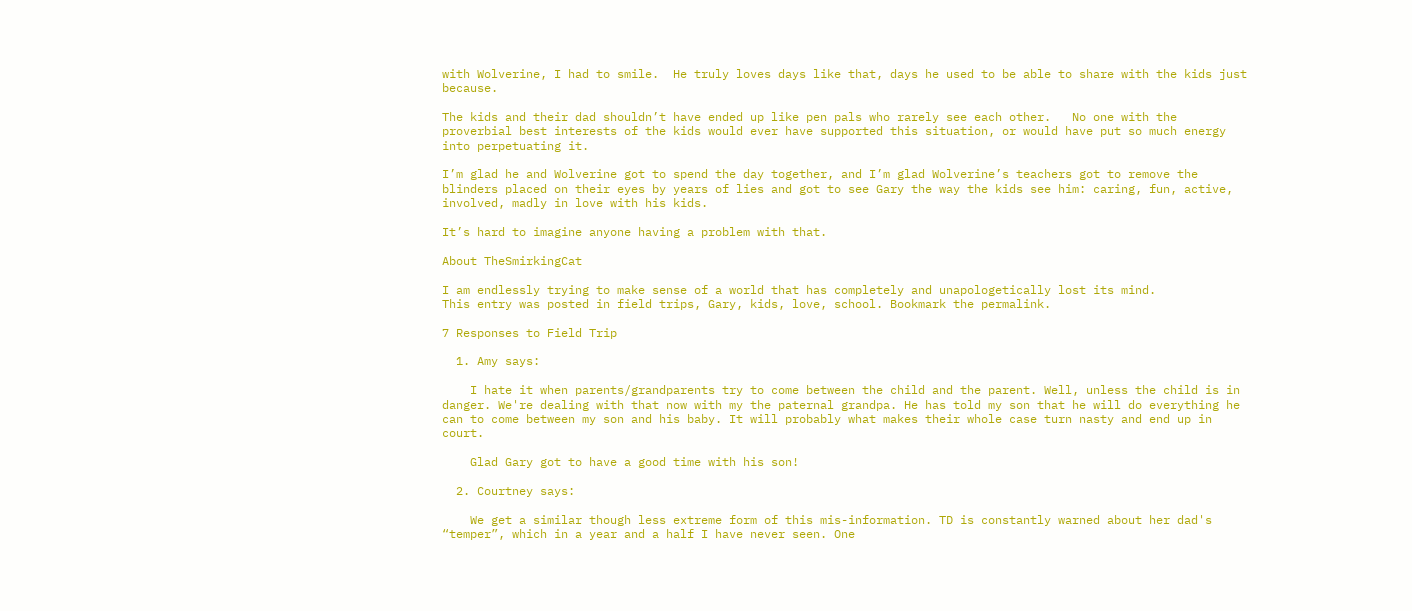with Wolverine, I had to smile.  He truly loves days like that, days he used to be able to share with the kids just because.

The kids and their dad shouldn’t have ended up like pen pals who rarely see each other.   No one with the proverbial best interests of the kids would ever have supported this situation, or would have put so much energy into perpetuating it.

I’m glad he and Wolverine got to spend the day together, and I’m glad Wolverine’s teachers got to remove the blinders placed on their eyes by years of lies and got to see Gary the way the kids see him: caring, fun, active, involved, madly in love with his kids.

It’s hard to imagine anyone having a problem with that.

About TheSmirkingCat

I am endlessly trying to make sense of a world that has completely and unapologetically lost its mind.
This entry was posted in field trips, Gary, kids, love, school. Bookmark the permalink.

7 Responses to Field Trip

  1. Amy says:

    I hate it when parents/grandparents try to come between the child and the parent. Well, unless the child is in danger. We're dealing with that now with my the paternal grandpa. He has told my son that he will do everything he can to come between my son and his baby. It will probably what makes their whole case turn nasty and end up in court.

    Glad Gary got to have a good time with his son!

  2. Courtney says:

    We get a similar though less extreme form of this mis-information. TD is constantly warned about her dad's “temper”, which in a year and a half I have never seen. One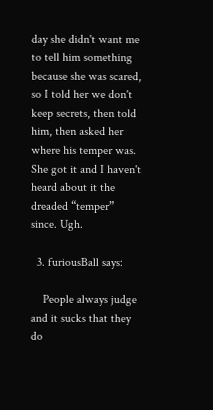day she didn't want me to tell him something because she was scared, so I told her we don't keep secrets, then told him, then asked her where his temper was. She got it and I haven't heard about it the dreaded “temper” since. Ugh.

  3. furiousBall says:

    People always judge and it sucks that they do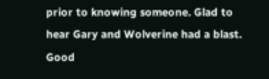prior to knowing someone. Glad to hear Gary and Wolverine had a blast. Good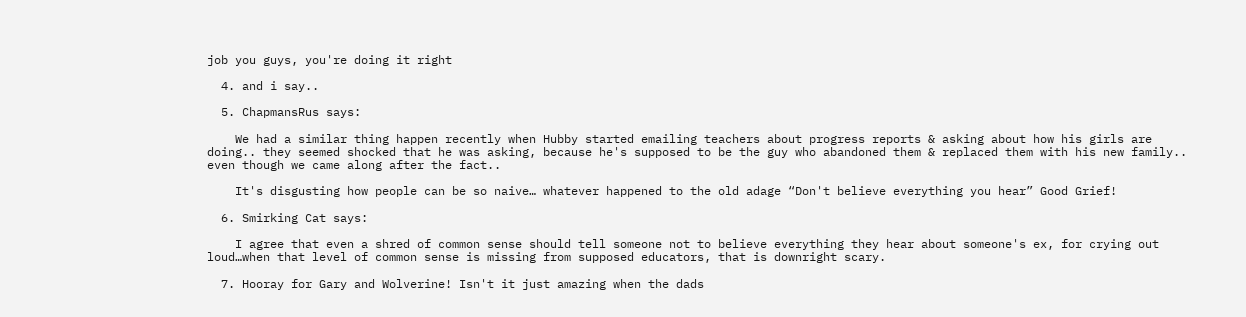job you guys, you're doing it right

  4. and i say..

  5. ChapmansRus says:

    We had a similar thing happen recently when Hubby started emailing teachers about progress reports & asking about how his girls are doing.. they seemed shocked that he was asking, because he's supposed to be the guy who abandoned them & replaced them with his new family.. even though we came along after the fact..

    It's disgusting how people can be so naive… whatever happened to the old adage “Don't believe everything you hear” Good Grief!

  6. Smirking Cat says:

    I agree that even a shred of common sense should tell someone not to believe everything they hear about someone's ex, for crying out loud…when that level of common sense is missing from supposed educators, that is downright scary.

  7. Hooray for Gary and Wolverine! Isn't it just amazing when the dads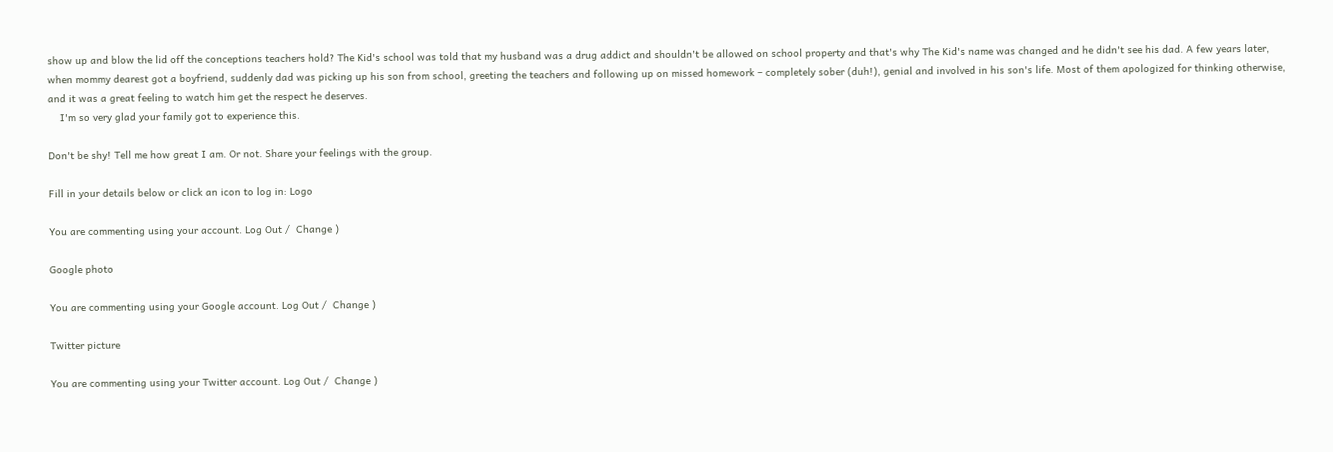show up and blow the lid off the conceptions teachers hold? The Kid's school was told that my husband was a drug addict and shouldn't be allowed on school property and that's why The Kid's name was changed and he didn't see his dad. A few years later, when mommy dearest got a boyfriend, suddenly dad was picking up his son from school, greeting the teachers and following up on missed homework – completely sober (duh!), genial and involved in his son's life. Most of them apologized for thinking otherwise, and it was a great feeling to watch him get the respect he deserves.
    I'm so very glad your family got to experience this.

Don't be shy! Tell me how great I am. Or not. Share your feelings with the group.

Fill in your details below or click an icon to log in: Logo

You are commenting using your account. Log Out /  Change )

Google photo

You are commenting using your Google account. Log Out /  Change )

Twitter picture

You are commenting using your Twitter account. Log Out /  Change )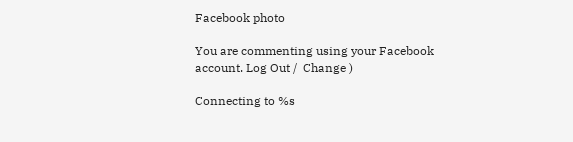Facebook photo

You are commenting using your Facebook account. Log Out /  Change )

Connecting to %s